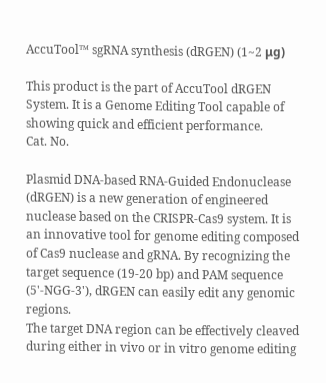AccuTool™ sgRNA synthesis (dRGEN) (1~2 μg)

This product is the part of AccuTool dRGEN System. It is a Genome Editing Tool capable of showing quick and efficient performance.
Cat. No.

Plasmid DNA-based RNA-Guided Endonuclease (dRGEN) is a new generation of engineered nuclease based on the CRISPR-Cas9 system. It is an innovative tool for genome editing composed of Cas9 nuclease and gRNA. By recognizing the target sequence (19-20 bp) and PAM sequence (5'-NGG-3'), dRGEN can easily edit any genomic regions.
The target DNA region can be effectively cleaved during either in vivo or in vitro genome editing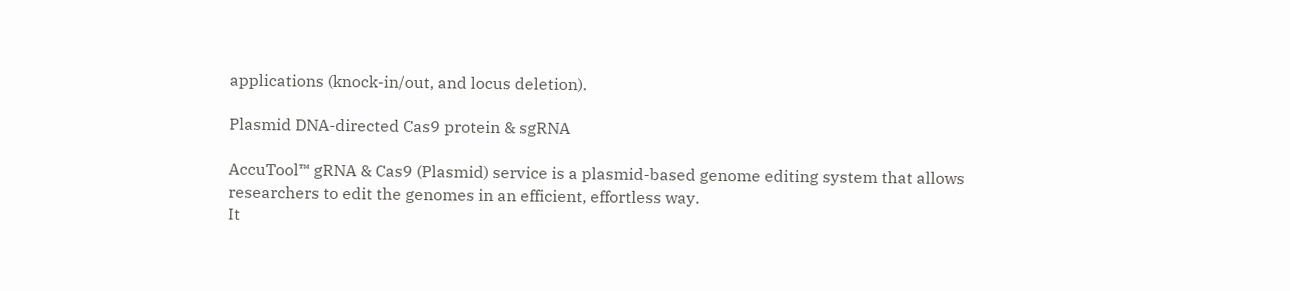applications (knock-in/out, and locus deletion).

Plasmid DNA-directed Cas9 protein & sgRNA

AccuTool™ gRNA & Cas9 (Plasmid) service is a plasmid-based genome editing system that allows researchers to edit the genomes in an efficient, effortless way.
It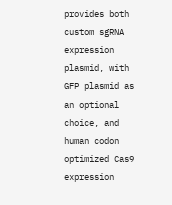provides both custom sgRNA expression plasmid, with GFP plasmid as an optional choice, and human codon optimized Cas9 expression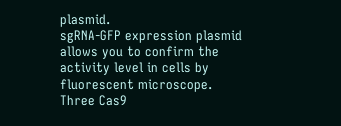plasmid.
sgRNA-GFP expression plasmid allows you to confirm the activity level in cells by fluorescent microscope. Three Cas9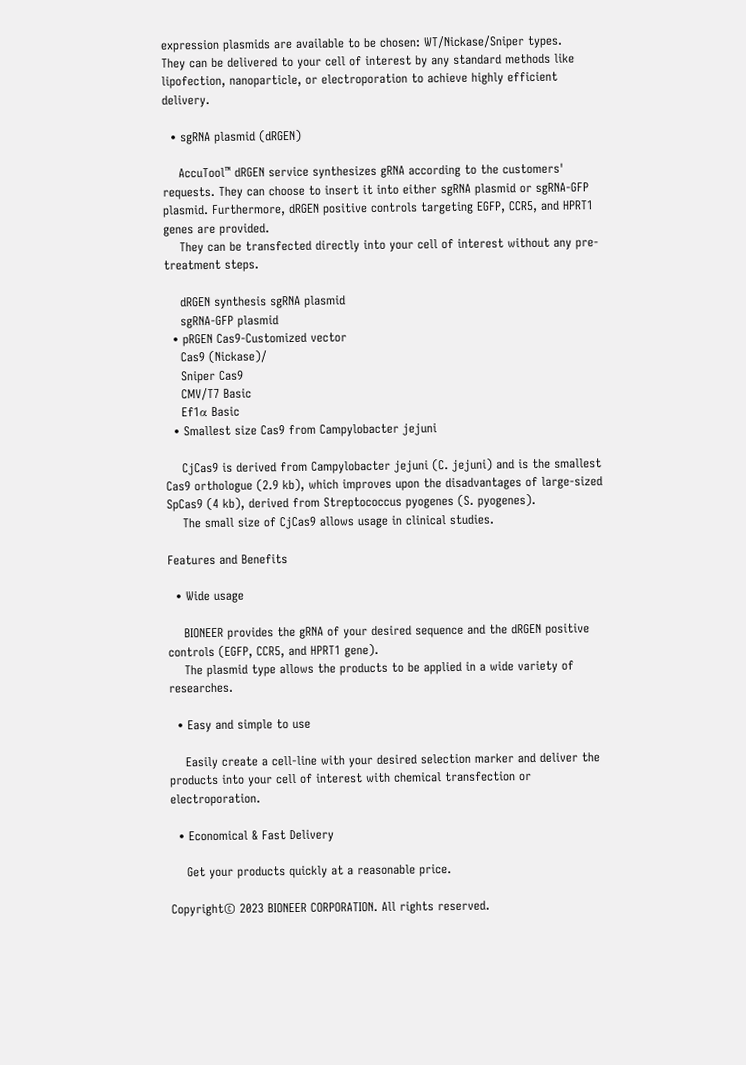expression plasmids are available to be chosen: WT/Nickase/Sniper types.
They can be delivered to your cell of interest by any standard methods like lipofection, nanoparticle, or electroporation to achieve highly efficient delivery.

  • sgRNA plasmid (dRGEN)

    AccuTool™ dRGEN service synthesizes gRNA according to the customers' requests. They can choose to insert it into either sgRNA plasmid or sgRNA-GFP plasmid. Furthermore, dRGEN positive controls targeting EGFP, CCR5, and HPRT1 genes are provided.
    They can be transfected directly into your cell of interest without any pre-treatment steps.

    dRGEN synthesis sgRNA plasmid
    sgRNA-GFP plasmid
  • pRGEN Cas9-Customized vector
    Cas9 (Nickase)/
    Sniper Cas9
    CMV/T7 Basic
    Ef1α Basic
  • Smallest size Cas9 from Campylobacter jejuni

    CjCas9 is derived from Campylobacter jejuni (C. jejuni) and is the smallest Cas9 orthologue (2.9 kb), which improves upon the disadvantages of large-sized SpCas9 (4 kb), derived from Streptococcus pyogenes (S. pyogenes).
    The small size of CjCas9 allows usage in clinical studies.

Features and Benefits

  • Wide usage

    BIONEER provides the gRNA of your desired sequence and the dRGEN positive controls (EGFP, CCR5, and HPRT1 gene).
    The plasmid type allows the products to be applied in a wide variety of researches.

  • Easy and simple to use

    Easily create a cell-line with your desired selection marker and deliver the products into your cell of interest with chemical transfection or electroporation.

  • Economical & Fast Delivery

    Get your products quickly at a reasonable price.

Copyright© 2023 BIONEER CORPORATION. All rights reserved.